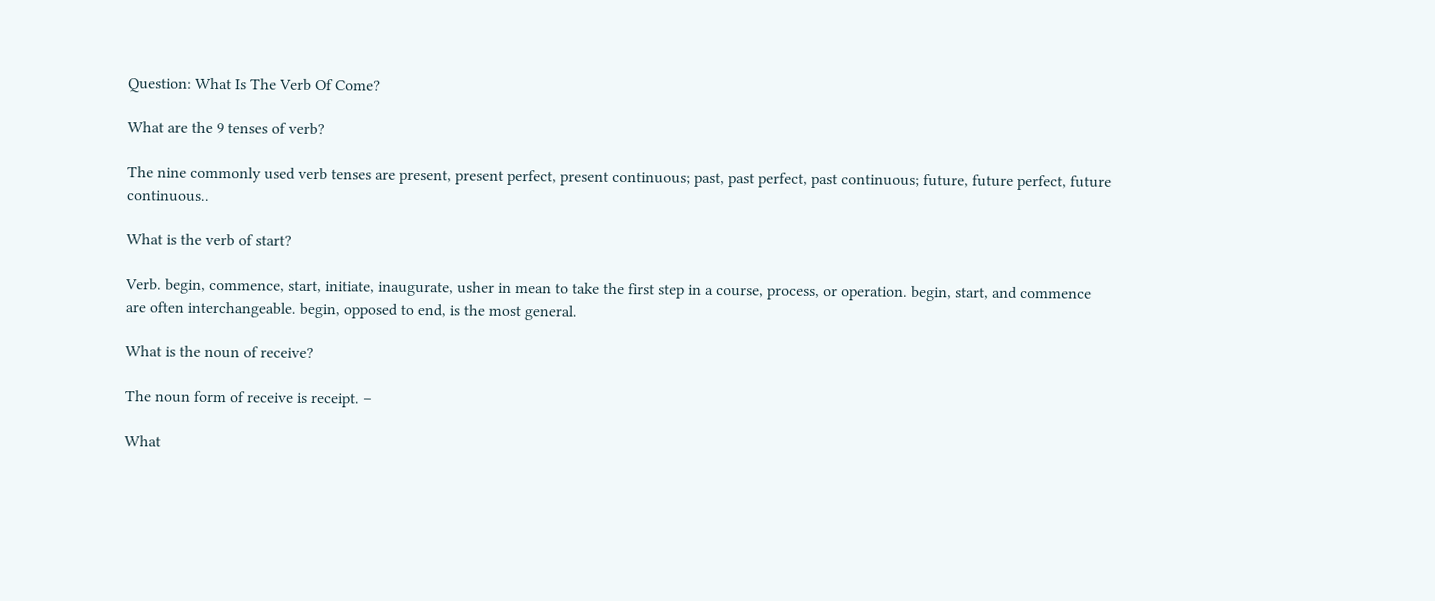Question: What Is The Verb Of Come?

What are the 9 tenses of verb?

The nine commonly used verb tenses are present, present perfect, present continuous; past, past perfect, past continuous; future, future perfect, future continuous..

What is the verb of start?

Verb. begin, commence, start, initiate, inaugurate, usher in mean to take the first step in a course, process, or operation. begin, start, and commence are often interchangeable. begin, opposed to end, is the most general.

What is the noun of receive?

The noun form of receive is receipt. –

What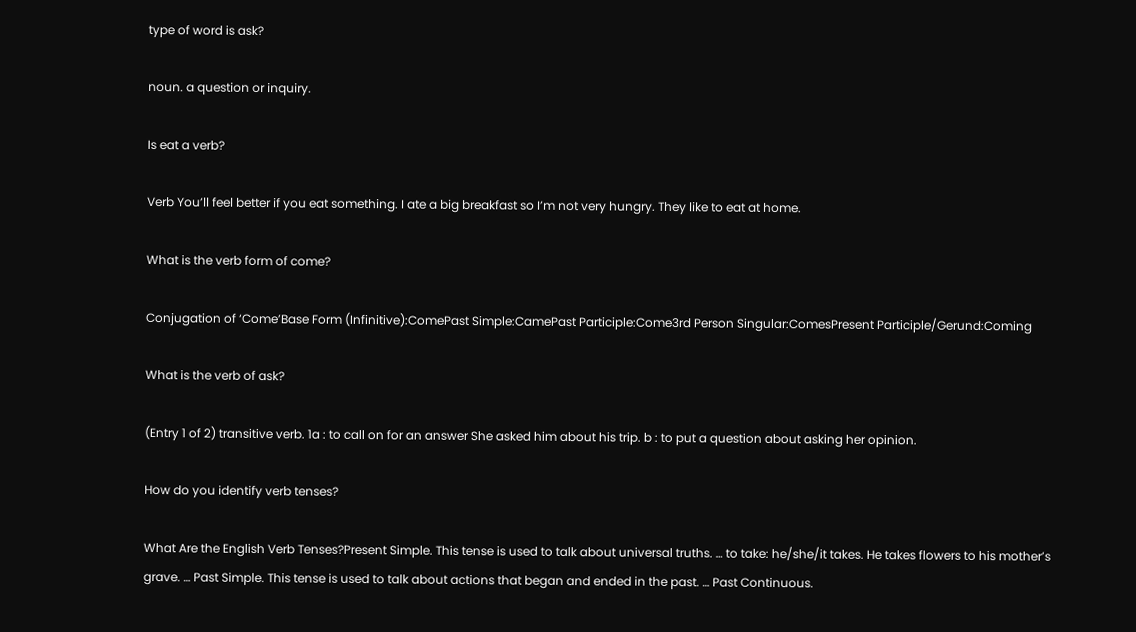type of word is ask?

noun. a question or inquiry.

Is eat a verb?

Verb You’ll feel better if you eat something. I ate a big breakfast so I’m not very hungry. They like to eat at home.

What is the verb form of come?

Conjugation of ‘Come’Base Form (Infinitive):ComePast Simple:CamePast Participle:Come3rd Person Singular:ComesPresent Participle/Gerund:Coming

What is the verb of ask?

(Entry 1 of 2) transitive verb. 1a : to call on for an answer She asked him about his trip. b : to put a question about asking her opinion.

How do you identify verb tenses?

What Are the English Verb Tenses?Present Simple. This tense is used to talk about universal truths. … to take: he/she/it takes. He takes flowers to his mother’s grave. … Past Simple. This tense is used to talk about actions that began and ended in the past. … Past Continuous.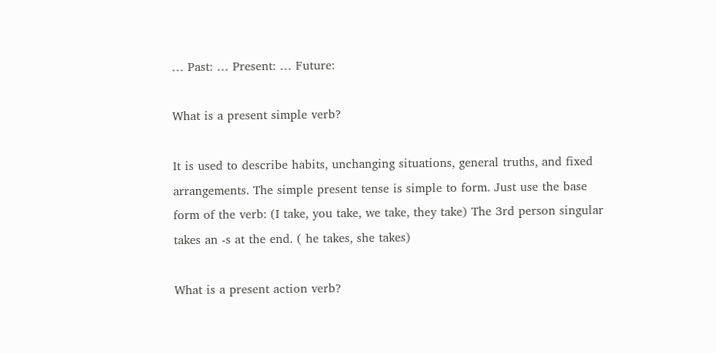… Past: … Present: … Future:

What is a present simple verb?

It is used to describe habits, unchanging situations, general truths, and fixed arrangements. The simple present tense is simple to form. Just use the base form of the verb: (I take, you take, we take, they take) The 3rd person singular takes an -s at the end. ( he takes, she takes)

What is a present action verb?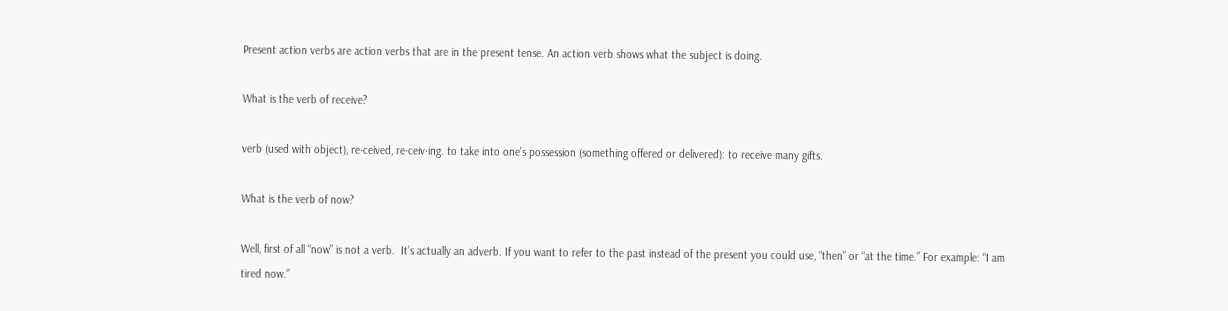Present action verbs are action verbs that are in the present tense. An action verb shows what the subject is doing.

What is the verb of receive?

verb (used with object), re·ceived, re·ceiv·ing. to take into one’s possession (something offered or delivered): to receive many gifts.

What is the verb of now?

Well, first of all “now” is not a verb.  It’s actually an adverb. If you want to refer to the past instead of the present you could use, “then” or “at the time.” For example: “I am tired now.”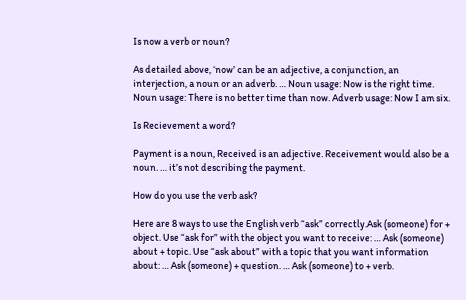Is now a verb or noun?

As detailed above, ‘now’ can be an adjective, a conjunction, an interjection, a noun or an adverb. … Noun usage: Now is the right time. Noun usage: There is no better time than now. Adverb usage: Now I am six.

Is Recievement a word?

Payment is a noun, Received is an adjective. Receivement would also be a noun. … it’s not describing the payment.

How do you use the verb ask?

Here are 8 ways to use the English verb “ask” correctly.Ask (someone) for + object. Use “ask for” with the object you want to receive: … Ask (someone) about + topic. Use “ask about” with a topic that you want information about: … Ask (someone) + question. … Ask (someone) to + verb.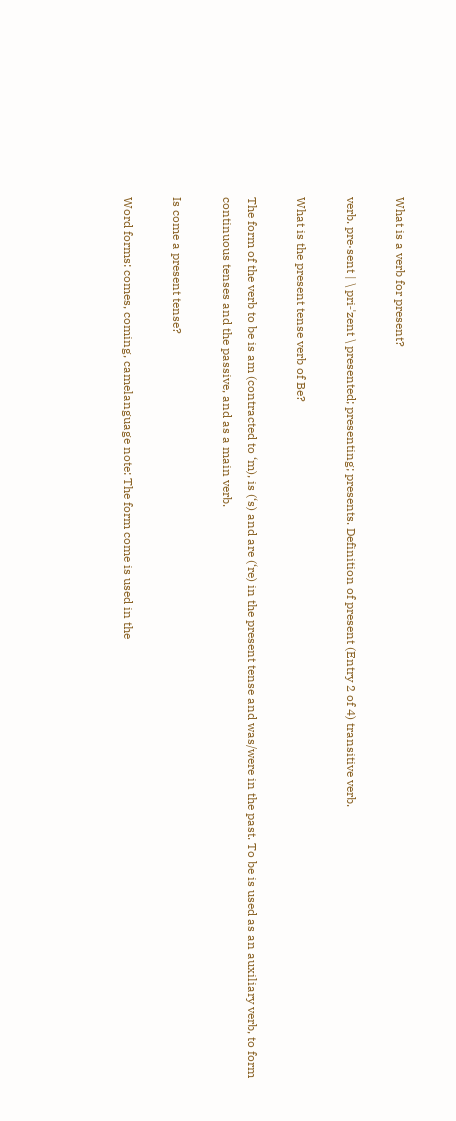What is a verb for present?

verb. pre·sent | \ pri-ˈzent \ presented; presenting; presents. Definition of present (Entry 2 of 4) transitive verb.

What is the present tense verb of Be?

The form of the verb to be is am (contracted to ‘m), is (‘s) and are (‘re) in the present tense and was/were in the past. To be is used as an auxiliary verb, to form continuous tenses and the passive, and as a main verb.

Is come a present tense?

Word forms: comes, coming, camelanguage note: The form come is used in the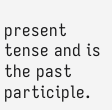present tense and is the past participle.